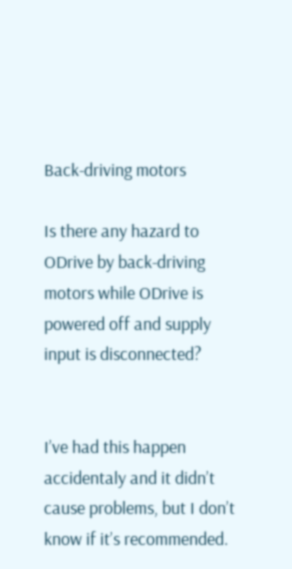Back-driving motors

Is there any hazard to ODrive by back-driving motors while ODrive is powered off and supply input is disconnected?


I’ve had this happen accidentaly and it didn’t cause problems, but I don’t know if it’s recommended.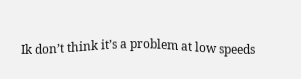Ik don’t think it’s a problem at low speeds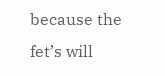because the fet’s will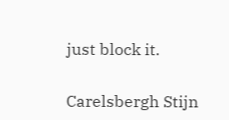just block it.


Carelsbergh Stijn